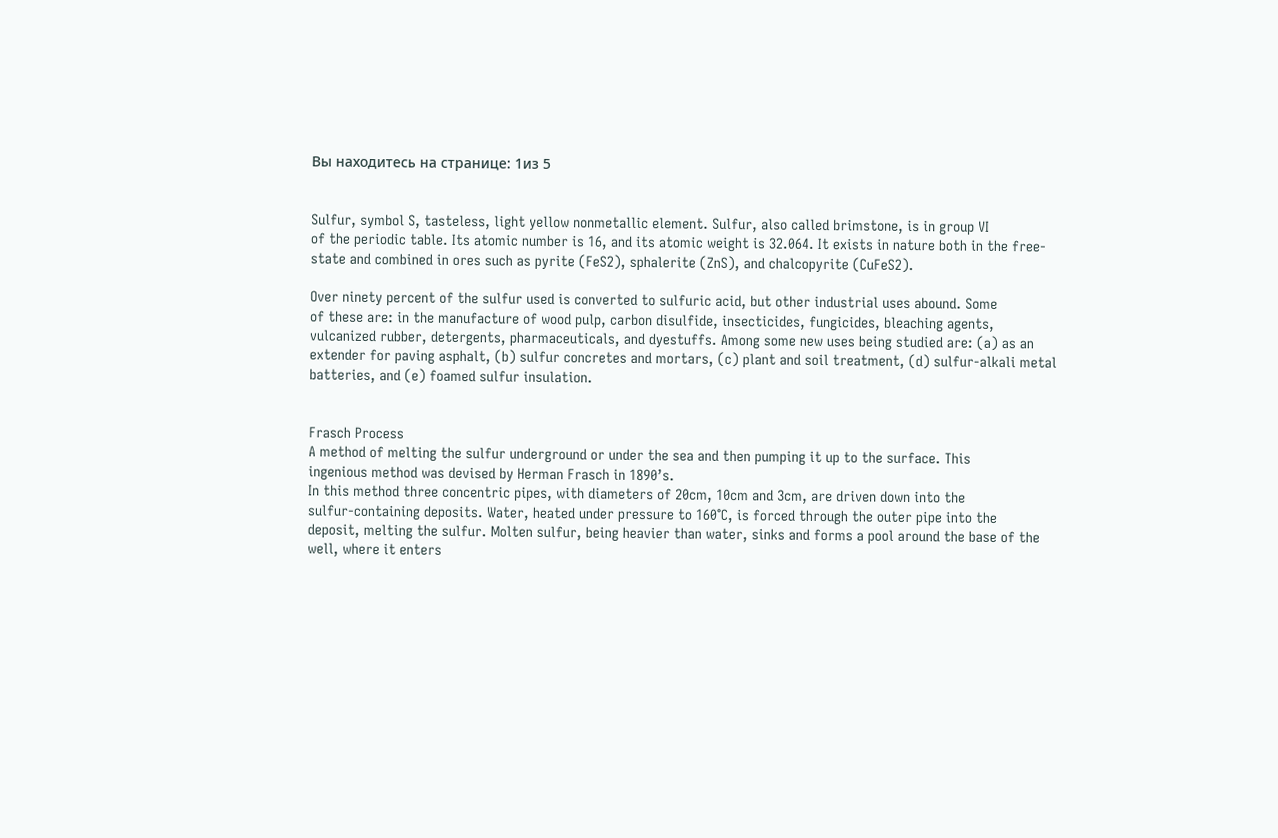Вы находитесь на странице: 1из 5


Sulfur, symbol S, tasteless, light yellow nonmetallic element. Sulfur, also called brimstone, is in group VI
of the periodic table. Its atomic number is 16, and its atomic weight is 32.064. It exists in nature both in the free-
state and combined in ores such as pyrite (FeS2), sphalerite (ZnS), and chalcopyrite (CuFeS2).

Over ninety percent of the sulfur used is converted to sulfuric acid, but other industrial uses abound. Some
of these are: in the manufacture of wood pulp, carbon disulfide, insecticides, fungicides, bleaching agents,
vulcanized rubber, detergents, pharmaceuticals, and dyestuffs. Among some new uses being studied are: (a) as an
extender for paving asphalt, (b) sulfur concretes and mortars, (c) plant and soil treatment, (d) sulfur-alkali metal
batteries, and (e) foamed sulfur insulation.


Frasch Process
A method of melting the sulfur underground or under the sea and then pumping it up to the surface. This
ingenious method was devised by Herman Frasch in 1890’s.
In this method three concentric pipes, with diameters of 20cm, 10cm and 3cm, are driven down into the
sulfur-containing deposits. Water, heated under pressure to 160°C, is forced through the outer pipe into the
deposit, melting the sulfur. Molten sulfur, being heavier than water, sinks and forms a pool around the base of the
well, where it enters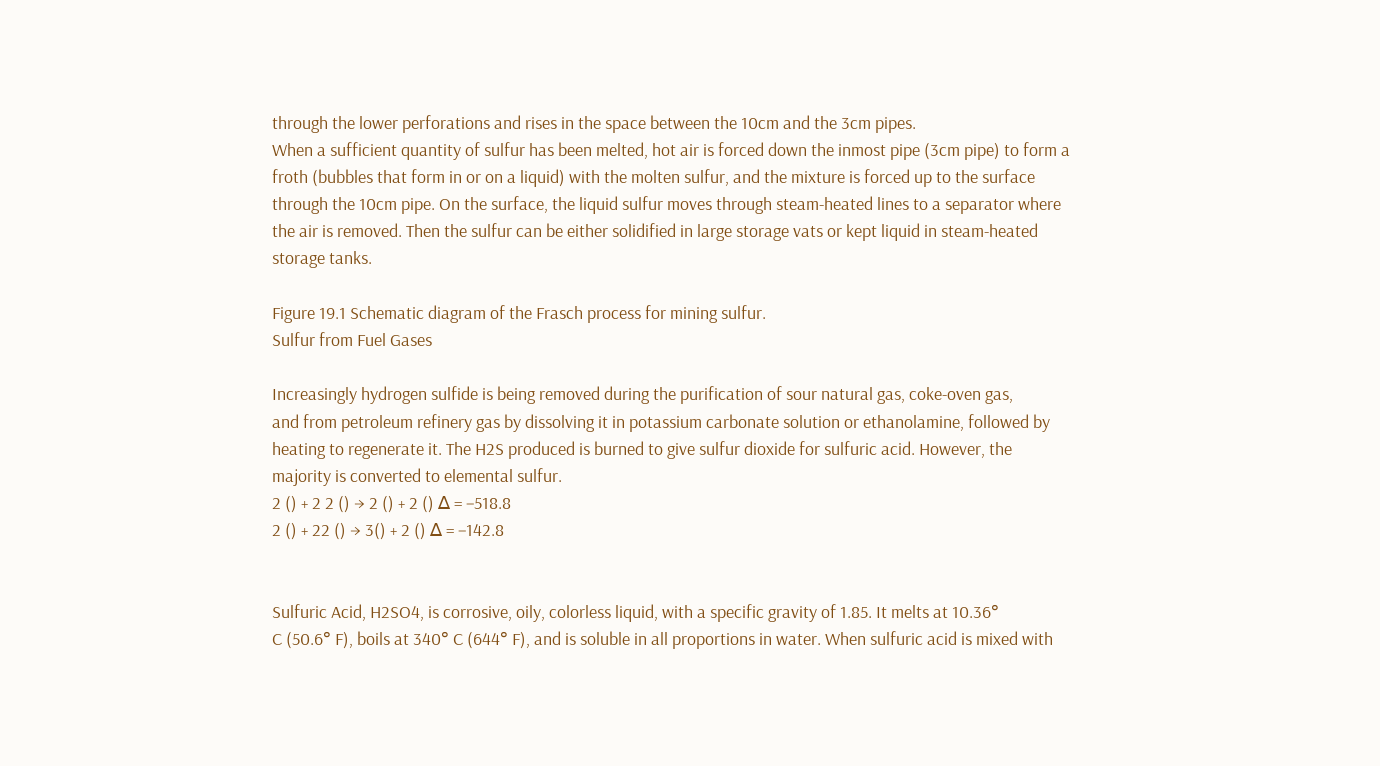through the lower perforations and rises in the space between the 10cm and the 3cm pipes.
When a sufficient quantity of sulfur has been melted, hot air is forced down the inmost pipe (3cm pipe) to form a
froth (bubbles that form in or on a liquid) with the molten sulfur, and the mixture is forced up to the surface
through the 10cm pipe. On the surface, the liquid sulfur moves through steam-heated lines to a separator where
the air is removed. Then the sulfur can be either solidified in large storage vats or kept liquid in steam-heated
storage tanks.

Figure 19.1 Schematic diagram of the Frasch process for mining sulfur.
Sulfur from Fuel Gases

Increasingly hydrogen sulfide is being removed during the purification of sour natural gas, coke-oven gas,
and from petroleum refinery gas by dissolving it in potassium carbonate solution or ethanolamine, followed by
heating to regenerate it. The H2S produced is burned to give sulfur dioxide for sulfuric acid. However, the
majority is converted to elemental sulfur.
2 () + 2 2 () → 2 () + 2 () ∆ = −518.8
2 () + 22 () → 3() + 2 () ∆ = −142.8


Sulfuric Acid, H2SO4, is corrosive, oily, colorless liquid, with a specific gravity of 1.85. It melts at 10.36°
C (50.6° F), boils at 340° C (644° F), and is soluble in all proportions in water. When sulfuric acid is mixed with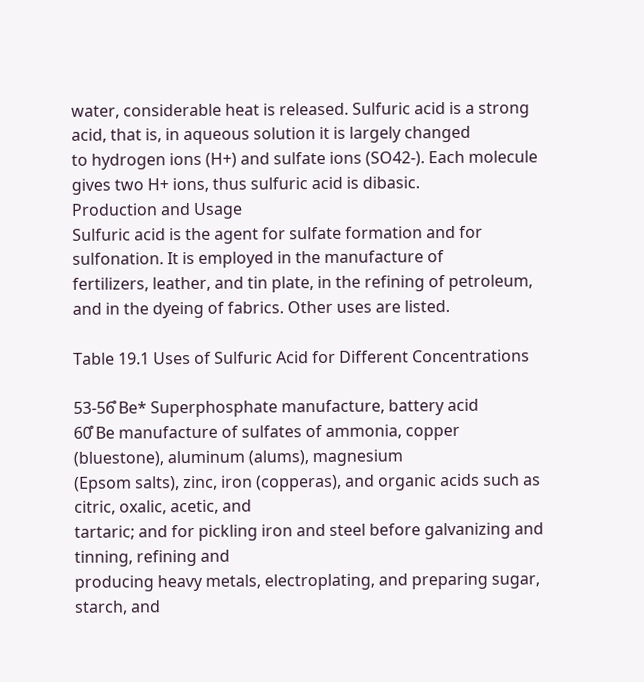water, considerable heat is released. Sulfuric acid is a strong acid, that is, in aqueous solution it is largely changed
to hydrogen ions (H+) and sulfate ions (SO42-). Each molecule gives two H+ ions, thus sulfuric acid is dibasic.
Production and Usage
Sulfuric acid is the agent for sulfate formation and for sulfonation. It is employed in the manufacture of
fertilizers, leather, and tin plate, in the refining of petroleum, and in the dyeing of fabrics. Other uses are listed.

Table 19.1 Uses of Sulfuric Acid for Different Concentrations

53-56̊ Be* Superphosphate manufacture, battery acid
60̊ Be manufacture of sulfates of ammonia, copper (bluestone), aluminum (alums), magnesium
(Epsom salts), zinc, iron (copperas), and organic acids such as citric, oxalic, acetic, and
tartaric; and for pickling iron and steel before galvanizing and tinning, refining and
producing heavy metals, electroplating, and preparing sugar, starch, and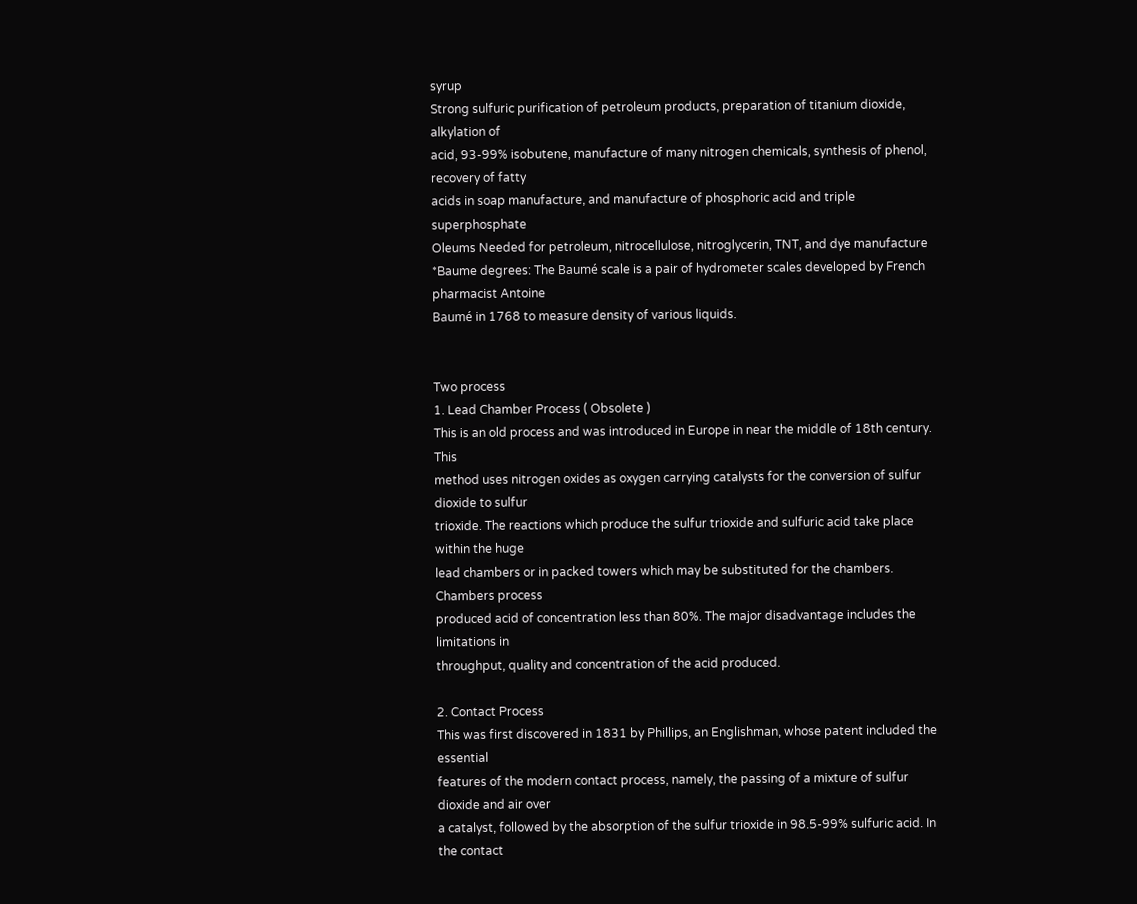syrup
Strong sulfuric purification of petroleum products, preparation of titanium dioxide, alkylation of
acid, 93-99% isobutene, manufacture of many nitrogen chemicals, synthesis of phenol, recovery of fatty
acids in soap manufacture, and manufacture of phosphoric acid and triple superphosphate
Oleums Needed for petroleum, nitrocellulose, nitroglycerin, TNT, and dye manufacture
*Baume degrees: The Baumé scale is a pair of hydrometer scales developed by French pharmacist Antoine
Baumé in 1768 to measure density of various liquids.


Two process
1. Lead Chamber Process ( Obsolete )
This is an old process and was introduced in Europe in near the middle of 18th century. This
method uses nitrogen oxides as oxygen carrying catalysts for the conversion of sulfur dioxide to sulfur
trioxide. The reactions which produce the sulfur trioxide and sulfuric acid take place within the huge
lead chambers or in packed towers which may be substituted for the chambers. Chambers process
produced acid of concentration less than 80%. The major disadvantage includes the limitations in
throughput, quality and concentration of the acid produced.

2. Contact Process
This was first discovered in 1831 by Phillips, an Englishman, whose patent included the essential
features of the modern contact process, namely, the passing of a mixture of sulfur dioxide and air over
a catalyst, followed by the absorption of the sulfur trioxide in 98.5-99% sulfuric acid. In the contact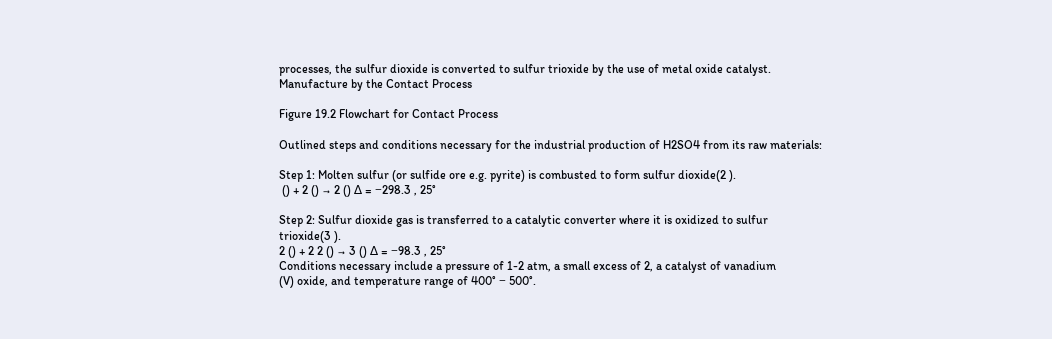processes, the sulfur dioxide is converted to sulfur trioxide by the use of metal oxide catalyst.
Manufacture by the Contact Process

Figure 19.2 Flowchart for Contact Process

Outlined steps and conditions necessary for the industrial production of H2SO4 from its raw materials:

Step 1: Molten sulfur (or sulfide ore e.g. pyrite) is combusted to form sulfur dioxide(2 ).
 () + 2 () → 2 () ∆ = −298.3 , 25°

Step 2: Sulfur dioxide gas is transferred to a catalytic converter where it is oxidized to sulfur
trioxide(3 ).
2 () + 2 2 () → 3 () ∆ = −98.3 , 25°
Conditions necessary include a pressure of 1-2 atm, a small excess of 2, a catalyst of vanadium
(V) oxide, and temperature range of 400° − 500°.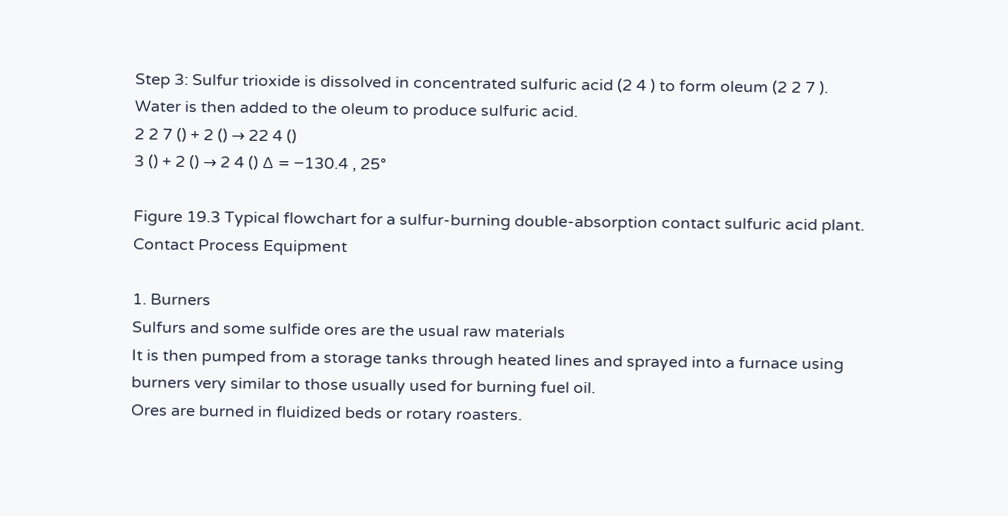Step 3: Sulfur trioxide is dissolved in concentrated sulfuric acid (2 4 ) to form oleum (2 2 7 ).
Water is then added to the oleum to produce sulfuric acid.
2 2 7 () + 2 () → 22 4 ()
3 () + 2 () → 2 4 () ∆ = −130.4 , 25°

Figure 19.3 Typical flowchart for a sulfur-burning double-absorption contact sulfuric acid plant.
Contact Process Equipment

1. Burners
Sulfurs and some sulfide ores are the usual raw materials
It is then pumped from a storage tanks through heated lines and sprayed into a furnace using
burners very similar to those usually used for burning fuel oil.
Ores are burned in fluidized beds or rotary roasters.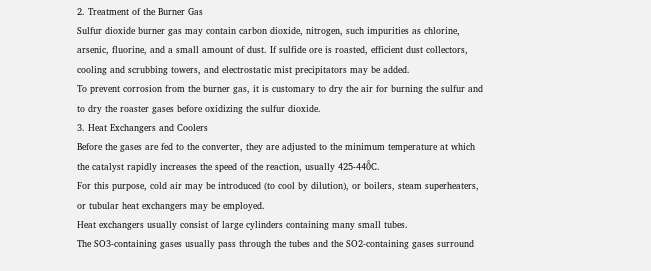2. Treatment of the Burner Gas
Sulfur dioxide burner gas may contain carbon dioxide, nitrogen, such impurities as chlorine,
arsenic, fluorine, and a small amount of dust. If sulfide ore is roasted, efficient dust collectors,
cooling and scrubbing towers, and electrostatic mist precipitators may be added.
To prevent corrosion from the burner gas, it is customary to dry the air for burning the sulfur and
to dry the roaster gases before oxidizing the sulfur dioxide.
3. Heat Exchangers and Coolers
Before the gases are fed to the converter, they are adjusted to the minimum temperature at which
the catalyst rapidly increases the speed of the reaction, usually 425-440̊C.
For this purpose, cold air may be introduced (to cool by dilution), or boilers, steam superheaters,
or tubular heat exchangers may be employed.
Heat exchangers usually consist of large cylinders containing many small tubes.
The SO3-containing gases usually pass through the tubes and the SO2-containing gases surround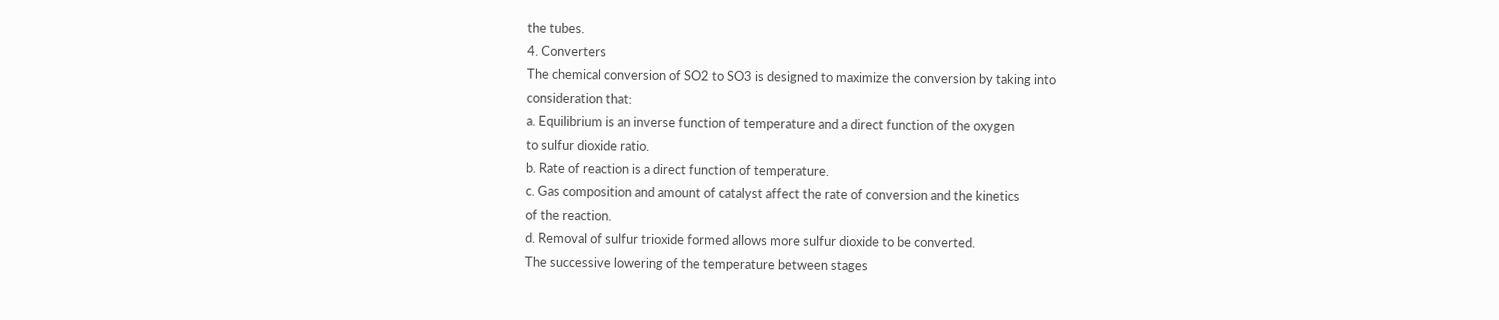the tubes.
4. Converters
The chemical conversion of SO2 to SO3 is designed to maximize the conversion by taking into
consideration that:
a. Equilibrium is an inverse function of temperature and a direct function of the oxygen
to sulfur dioxide ratio.
b. Rate of reaction is a direct function of temperature.
c. Gas composition and amount of catalyst affect the rate of conversion and the kinetics
of the reaction.
d. Removal of sulfur trioxide formed allows more sulfur dioxide to be converted.
The successive lowering of the temperature between stages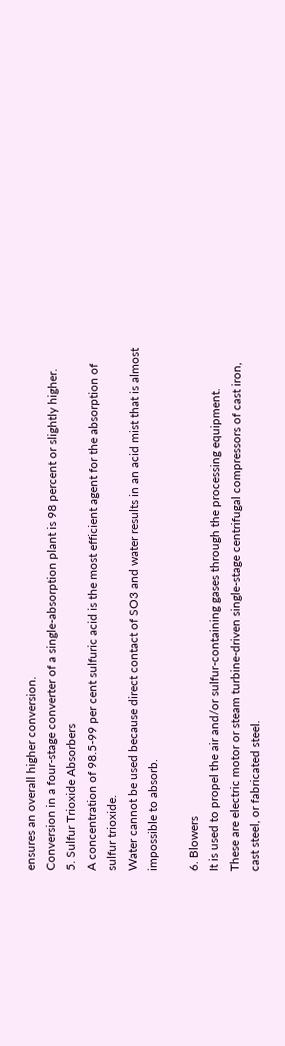ensures an overall higher conversion.
Conversion in a four-stage converter of a single-absorption plant is 98 percent or slightly higher.
5. Sulfur Trioxide Absorbers
A concentration of 98.5-99 per cent sulfuric acid is the most efficient agent for the absorption of
sulfur trioxide.
Water cannot be used because direct contact of SO3 and water results in an acid mist that is almost
impossible to absorb.

6. Blowers
It is used to propel the air and/or sulfur-containing gases through the processing equipment.
These are electric motor or steam turbine-driven single-stage centrifugal compressors of cast iron,
cast steel, or fabricated steel.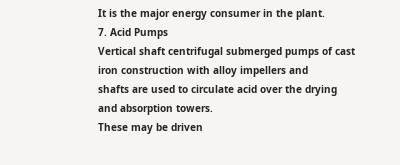It is the major energy consumer in the plant.
7. Acid Pumps
Vertical shaft centrifugal submerged pumps of cast iron construction with alloy impellers and
shafts are used to circulate acid over the drying and absorption towers.
These may be driven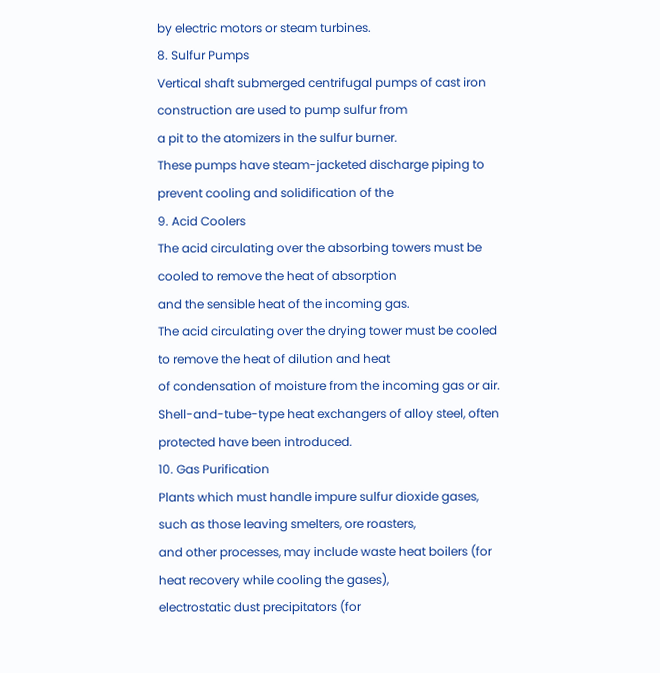by electric motors or steam turbines.
8. Sulfur Pumps
Vertical shaft submerged centrifugal pumps of cast iron construction are used to pump sulfur from
a pit to the atomizers in the sulfur burner.
These pumps have steam-jacketed discharge piping to prevent cooling and solidification of the
9. Acid Coolers
The acid circulating over the absorbing towers must be cooled to remove the heat of absorption
and the sensible heat of the incoming gas.
The acid circulating over the drying tower must be cooled to remove the heat of dilution and heat
of condensation of moisture from the incoming gas or air.
Shell-and-tube-type heat exchangers of alloy steel, often protected have been introduced.
10. Gas Purification
Plants which must handle impure sulfur dioxide gases, such as those leaving smelters, ore roasters,
and other processes, may include waste heat boilers (for heat recovery while cooling the gases),
electrostatic dust precipitators (for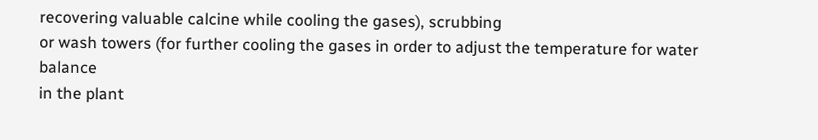recovering valuable calcine while cooling the gases), scrubbing
or wash towers (for further cooling the gases in order to adjust the temperature for water balance
in the plant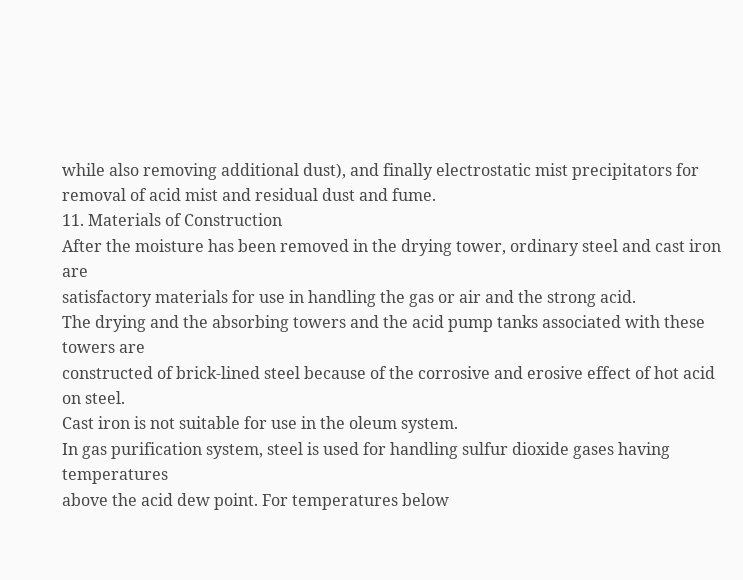while also removing additional dust), and finally electrostatic mist precipitators for
removal of acid mist and residual dust and fume.
11. Materials of Construction
After the moisture has been removed in the drying tower, ordinary steel and cast iron are
satisfactory materials for use in handling the gas or air and the strong acid.
The drying and the absorbing towers and the acid pump tanks associated with these towers are
constructed of brick-lined steel because of the corrosive and erosive effect of hot acid on steel.
Cast iron is not suitable for use in the oleum system.
In gas purification system, steel is used for handling sulfur dioxide gases having temperatures
above the acid dew point. For temperatures below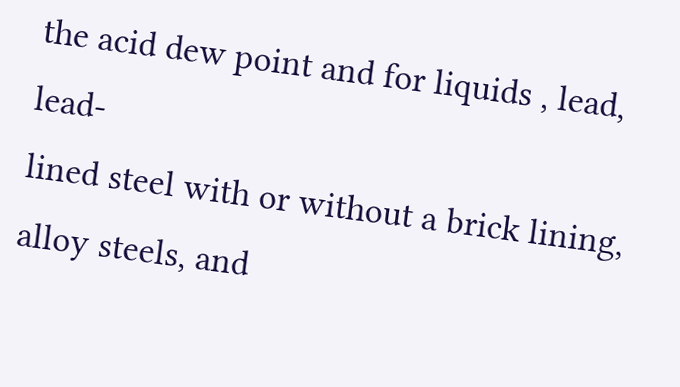the acid dew point and for liquids , lead, lead-
lined steel with or without a brick lining, alloy steels, and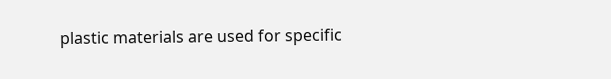plastic materials are used for specific